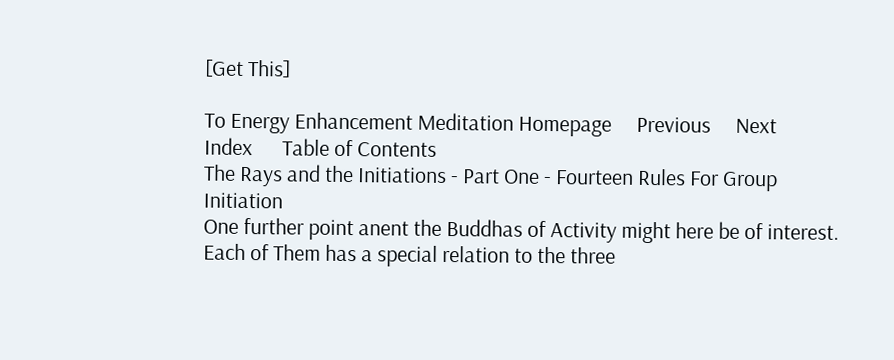[Get This]

To Energy Enhancement Meditation Homepage     Previous     Next      Index      Table of Contents
The Rays and the Initiations - Part One - Fourteen Rules For Group Initiation
One further point anent the Buddhas of Activity might here be of interest. Each of Them has a special relation to the three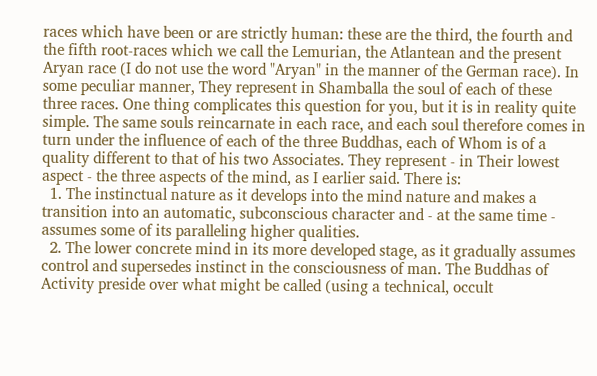races which have been or are strictly human: these are the third, the fourth and the fifth root-races which we call the Lemurian, the Atlantean and the present Aryan race (I do not use the word "Aryan" in the manner of the German race). In some peculiar manner, They represent in Shamballa the soul of each of these three races. One thing complicates this question for you, but it is in reality quite simple. The same souls reincarnate in each race, and each soul therefore comes in turn under the influence of each of the three Buddhas, each of Whom is of a quality different to that of his two Associates. They represent - in Their lowest aspect - the three aspects of the mind, as I earlier said. There is:
  1. The instinctual nature as it develops into the mind nature and makes a transition into an automatic, subconscious character and - at the same time - assumes some of its paralleling higher qualities.
  2. The lower concrete mind in its more developed stage, as it gradually assumes control and supersedes instinct in the consciousness of man. The Buddhas of Activity preside over what might be called (using a technical, occult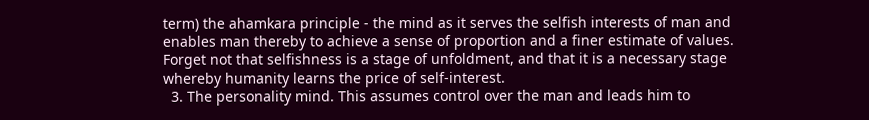term) the ahamkara principle - the mind as it serves the selfish interests of man and enables man thereby to achieve a sense of proportion and a finer estimate of values. Forget not that selfishness is a stage of unfoldment, and that it is a necessary stage whereby humanity learns the price of self-interest.
  3. The personality mind. This assumes control over the man and leads him to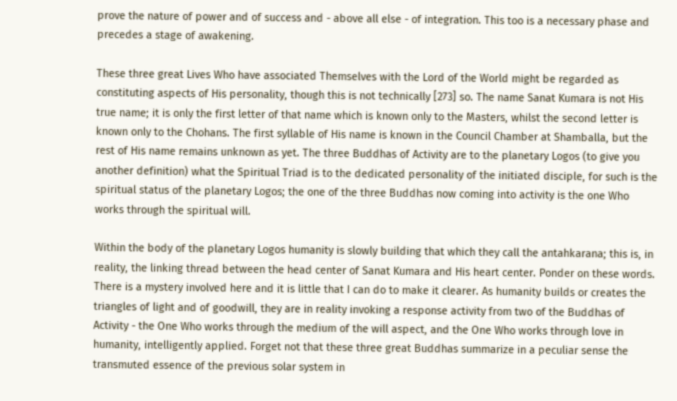prove the nature of power and of success and - above all else - of integration. This too is a necessary phase and precedes a stage of awakening.

These three great Lives Who have associated Themselves with the Lord of the World might be regarded as constituting aspects of His personality, though this is not technically [273] so. The name Sanat Kumara is not His true name; it is only the first letter of that name which is known only to the Masters, whilst the second letter is known only to the Chohans. The first syllable of His name is known in the Council Chamber at Shamballa, but the rest of His name remains unknown as yet. The three Buddhas of Activity are to the planetary Logos (to give you another definition) what the Spiritual Triad is to the dedicated personality of the initiated disciple, for such is the spiritual status of the planetary Logos; the one of the three Buddhas now coming into activity is the one Who works through the spiritual will.

Within the body of the planetary Logos humanity is slowly building that which they call the antahkarana; this is, in reality, the linking thread between the head center of Sanat Kumara and His heart center. Ponder on these words. There is a mystery involved here and it is little that I can do to make it clearer. As humanity builds or creates the triangles of light and of goodwill, they are in reality invoking a response activity from two of the Buddhas of Activity - the One Who works through the medium of the will aspect, and the One Who works through love in humanity, intelligently applied. Forget not that these three great Buddhas summarize in a peculiar sense the transmuted essence of the previous solar system in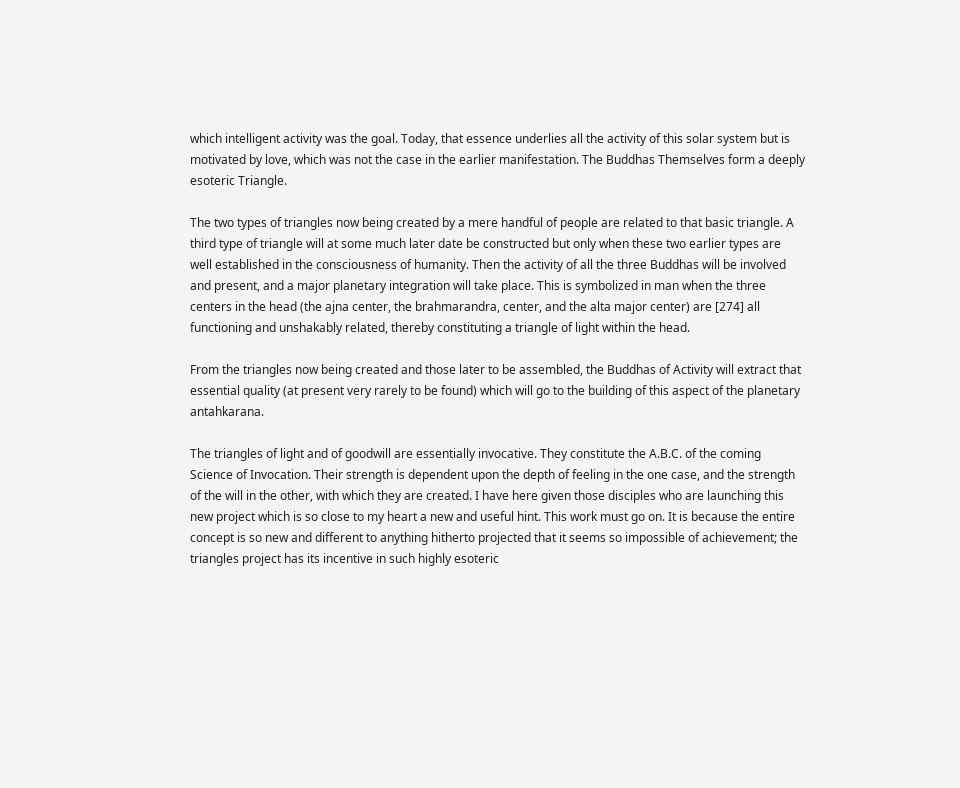which intelligent activity was the goal. Today, that essence underlies all the activity of this solar system but is motivated by love, which was not the case in the earlier manifestation. The Buddhas Themselves form a deeply esoteric Triangle.

The two types of triangles now being created by a mere handful of people are related to that basic triangle. A third type of triangle will at some much later date be constructed but only when these two earlier types are well established in the consciousness of humanity. Then the activity of all the three Buddhas will be involved and present, and a major planetary integration will take place. This is symbolized in man when the three centers in the head (the ajna center, the brahmarandra, center, and the alta major center) are [274] all functioning and unshakably related, thereby constituting a triangle of light within the head.

From the triangles now being created and those later to be assembled, the Buddhas of Activity will extract that essential quality (at present very rarely to be found) which will go to the building of this aspect of the planetary antahkarana.

The triangles of light and of goodwill are essentially invocative. They constitute the A.B.C. of the coming Science of Invocation. Their strength is dependent upon the depth of feeling in the one case, and the strength of the will in the other, with which they are created. I have here given those disciples who are launching this new project which is so close to my heart a new and useful hint. This work must go on. It is because the entire concept is so new and different to anything hitherto projected that it seems so impossible of achievement; the triangles project has its incentive in such highly esoteric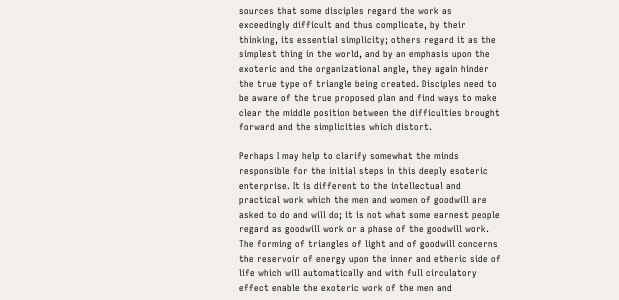sources that some disciples regard the work as exceedingly difficult and thus complicate, by their thinking, its essential simplicity; others regard it as the simplest thing in the world, and by an emphasis upon the exoteric and the organizational angle, they again hinder the true type of triangle being created. Disciples need to be aware of the true proposed plan and find ways to make clear the middle position between the difficulties brought forward and the simplicities which distort.

Perhaps I may help to clarify somewhat the minds responsible for the initial steps in this deeply esoteric enterprise. It is different to the intellectual and practical work which the men and women of goodwill are asked to do and will do; it is not what some earnest people regard as goodwill work or a phase of the goodwill work. The forming of triangles of light and of goodwill concerns the reservoir of energy upon the inner and etheric side of life which will automatically and with full circulatory effect enable the exoteric work of the men and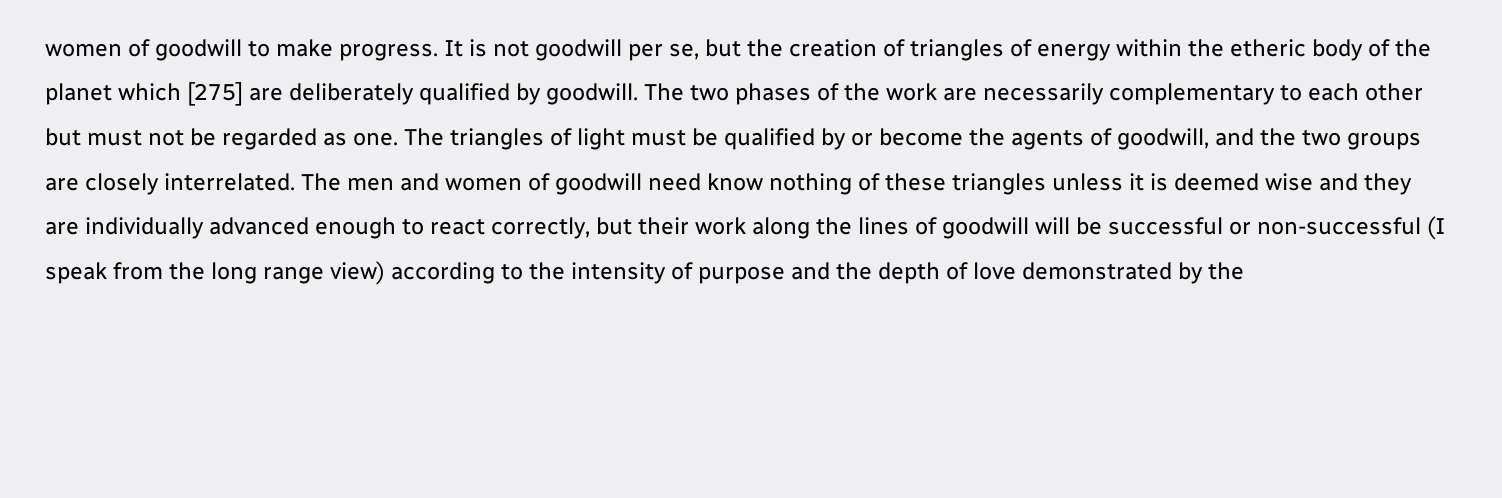women of goodwill to make progress. It is not goodwill per se, but the creation of triangles of energy within the etheric body of the planet which [275] are deliberately qualified by goodwill. The two phases of the work are necessarily complementary to each other but must not be regarded as one. The triangles of light must be qualified by or become the agents of goodwill, and the two groups are closely interrelated. The men and women of goodwill need know nothing of these triangles unless it is deemed wise and they are individually advanced enough to react correctly, but their work along the lines of goodwill will be successful or non-successful (I speak from the long range view) according to the intensity of purpose and the depth of love demonstrated by the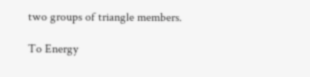two groups of triangle members.

To Energy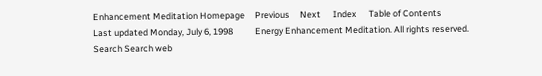Enhancement Meditation Homepage     Previous     Next      Index      Table of Contents
Last updated Monday, July 6, 1998           Energy Enhancement Meditation. All rights reserved.
Search Search web